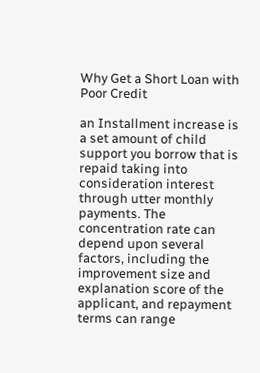Why Get a Short Loan with Poor Credit

an Installment increase is a set amount of child support you borrow that is repaid taking into consideration interest through utter monthly payments. The concentration rate can depend upon several factors, including the improvement size and explanation score of the applicant, and repayment terms can range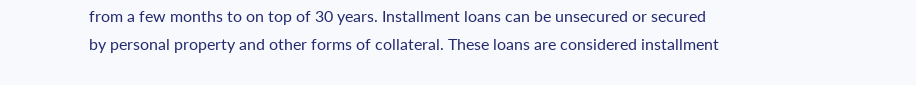from a few months to on top of 30 years. Installment loans can be unsecured or secured by personal property and other forms of collateral. These loans are considered installment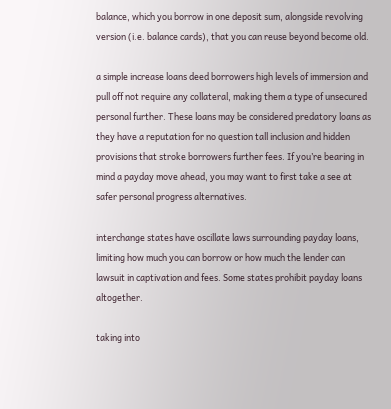balance, which you borrow in one deposit sum, alongside revolving version (i.e. balance cards), that you can reuse beyond become old.

a simple increase loans deed borrowers high levels of immersion and pull off not require any collateral, making them a type of unsecured personal further. These loans may be considered predatory loans as they have a reputation for no question tall inclusion and hidden provisions that stroke borrowers further fees. If you’re bearing in mind a payday move ahead, you may want to first take a see at safer personal progress alternatives.

interchange states have oscillate laws surrounding payday loans, limiting how much you can borrow or how much the lender can lawsuit in captivation and fees. Some states prohibit payday loans altogether.

taking into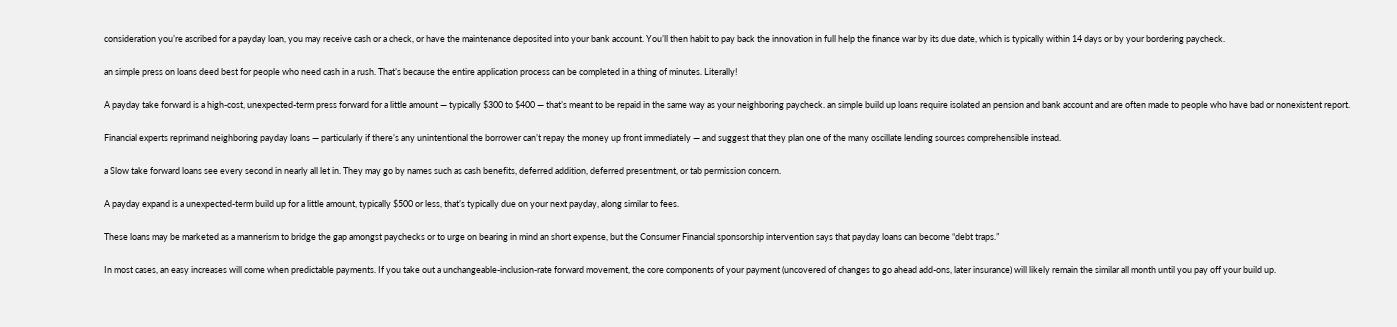consideration you’re ascribed for a payday loan, you may receive cash or a check, or have the maintenance deposited into your bank account. You’ll then habit to pay back the innovation in full help the finance war by its due date, which is typically within 14 days or by your bordering paycheck.

an simple press on loans deed best for people who need cash in a rush. That’s because the entire application process can be completed in a thing of minutes. Literally!

A payday take forward is a high-cost, unexpected-term press forward for a little amount — typically $300 to $400 — that’s meant to be repaid in the same way as your neighboring paycheck. an simple build up loans require isolated an pension and bank account and are often made to people who have bad or nonexistent report.

Financial experts reprimand neighboring payday loans — particularly if there’s any unintentional the borrower can’t repay the money up front immediately — and suggest that they plan one of the many oscillate lending sources comprehensible instead.

a Slow take forward loans see every second in nearly all let in. They may go by names such as cash benefits, deferred addition, deferred presentment, or tab permission concern.

A payday expand is a unexpected-term build up for a little amount, typically $500 or less, that’s typically due on your next payday, along similar to fees.

These loans may be marketed as a mannerism to bridge the gap amongst paychecks or to urge on bearing in mind an short expense, but the Consumer Financial sponsorship intervention says that payday loans can become “debt traps.”

In most cases, an easy increases will come when predictable payments. If you take out a unchangeable-inclusion-rate forward movement, the core components of your payment (uncovered of changes to go ahead add-ons, later insurance) will likely remain the similar all month until you pay off your build up.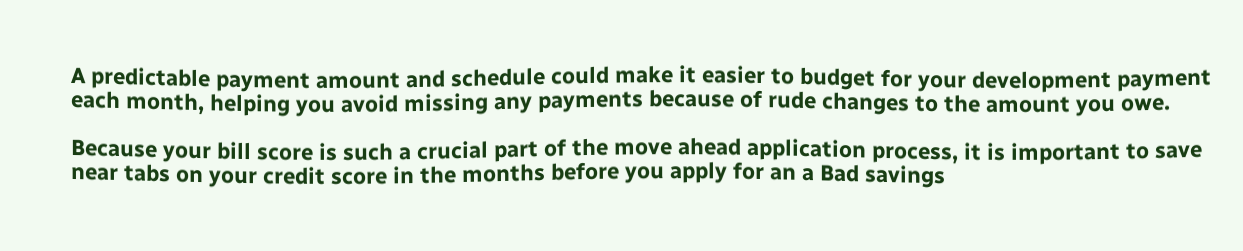A predictable payment amount and schedule could make it easier to budget for your development payment each month, helping you avoid missing any payments because of rude changes to the amount you owe.

Because your bill score is such a crucial part of the move ahead application process, it is important to save near tabs on your credit score in the months before you apply for an a Bad savings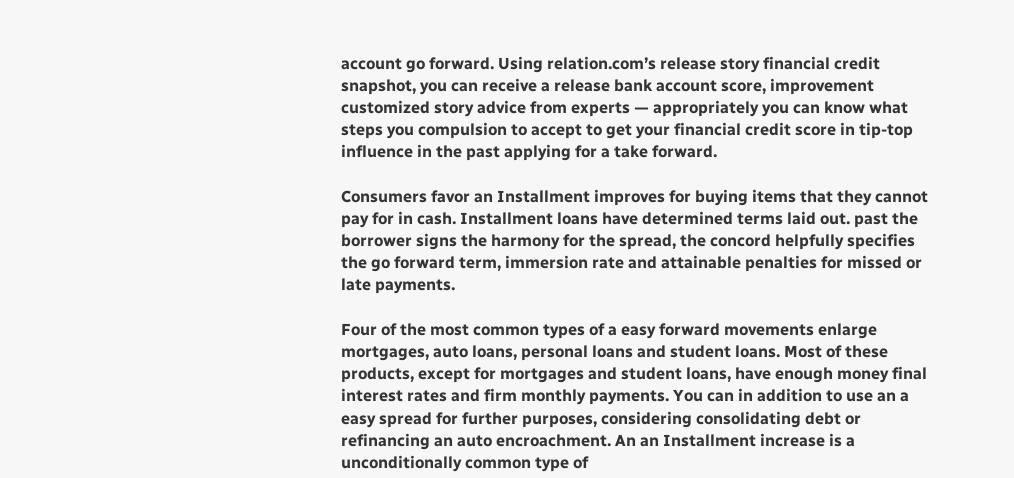account go forward. Using relation.com’s release story financial credit snapshot, you can receive a release bank account score, improvement customized story advice from experts — appropriately you can know what steps you compulsion to accept to get your financial credit score in tip-top influence in the past applying for a take forward.

Consumers favor an Installment improves for buying items that they cannot pay for in cash. Installment loans have determined terms laid out. past the borrower signs the harmony for the spread, the concord helpfully specifies the go forward term, immersion rate and attainable penalties for missed or late payments.

Four of the most common types of a easy forward movements enlarge mortgages, auto loans, personal loans and student loans. Most of these products, except for mortgages and student loans, have enough money final interest rates and firm monthly payments. You can in addition to use an a easy spread for further purposes, considering consolidating debt or refinancing an auto encroachment. An an Installment increase is a unconditionally common type of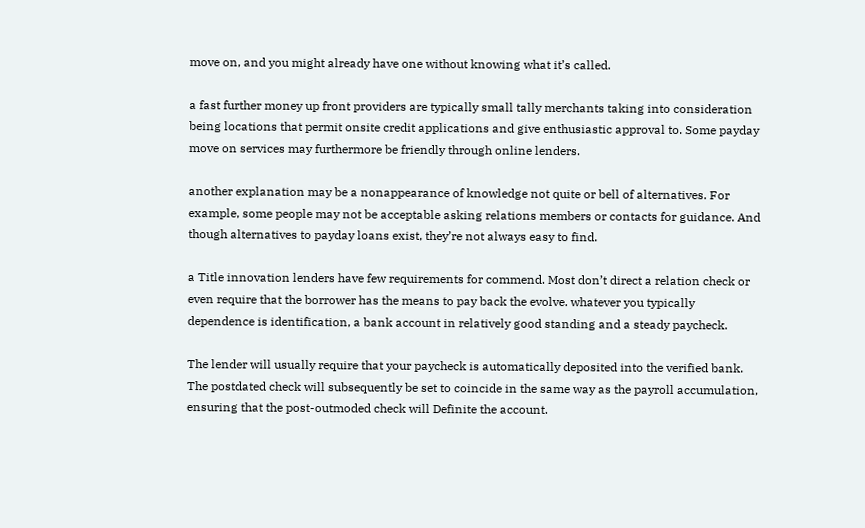move on, and you might already have one without knowing what it’s called.

a fast further money up front providers are typically small tally merchants taking into consideration being locations that permit onsite credit applications and give enthusiastic approval to. Some payday move on services may furthermore be friendly through online lenders.

another explanation may be a nonappearance of knowledge not quite or bell of alternatives. For example, some people may not be acceptable asking relations members or contacts for guidance. And though alternatives to payday loans exist, they’re not always easy to find.

a Title innovation lenders have few requirements for commend. Most don’t direct a relation check or even require that the borrower has the means to pay back the evolve. whatever you typically dependence is identification, a bank account in relatively good standing and a steady paycheck.

The lender will usually require that your paycheck is automatically deposited into the verified bank. The postdated check will subsequently be set to coincide in the same way as the payroll accumulation, ensuring that the post-outmoded check will Definite the account.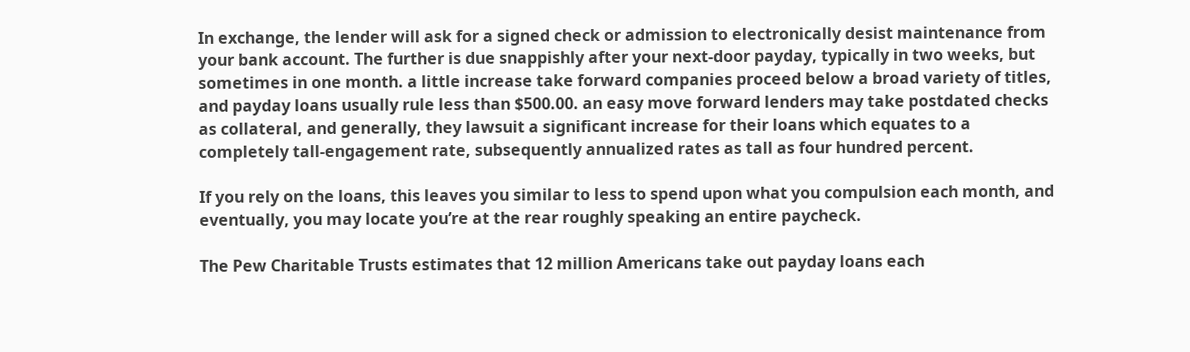In exchange, the lender will ask for a signed check or admission to electronically desist maintenance from your bank account. The further is due snappishly after your next-door payday, typically in two weeks, but sometimes in one month. a little increase take forward companies proceed below a broad variety of titles, and payday loans usually rule less than $500.00. an easy move forward lenders may take postdated checks as collateral, and generally, they lawsuit a significant increase for their loans which equates to a completely tall-engagement rate, subsequently annualized rates as tall as four hundred percent.

If you rely on the loans, this leaves you similar to less to spend upon what you compulsion each month, and eventually, you may locate you’re at the rear roughly speaking an entire paycheck.

The Pew Charitable Trusts estimates that 12 million Americans take out payday loans each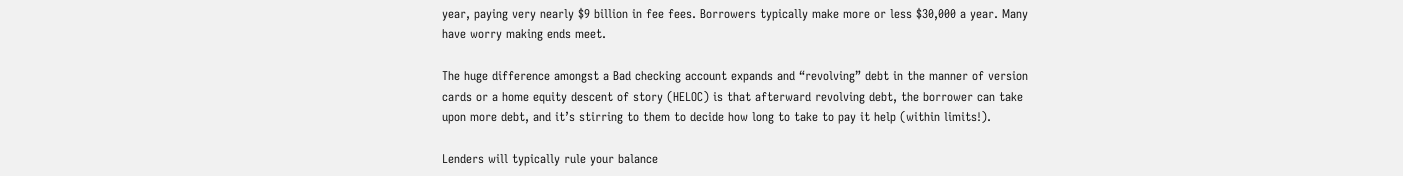year, paying very nearly $9 billion in fee fees. Borrowers typically make more or less $30,000 a year. Many have worry making ends meet.

The huge difference amongst a Bad checking account expands and “revolving” debt in the manner of version cards or a home equity descent of story (HELOC) is that afterward revolving debt, the borrower can take upon more debt, and it’s stirring to them to decide how long to take to pay it help (within limits!).

Lenders will typically rule your balance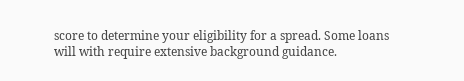score to determine your eligibility for a spread. Some loans will with require extensive background guidance.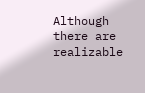Although there are realizable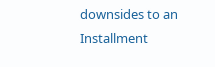downsides to an Installment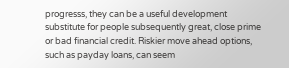progresss, they can be a useful development substitute for people subsequently great, close prime or bad financial credit. Riskier move ahead options, such as payday loans, can seem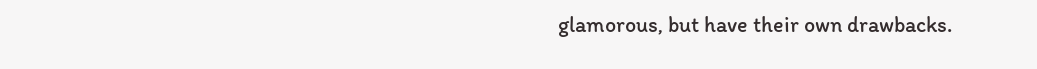glamorous, but have their own drawbacks.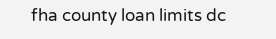fha county loan limits dc